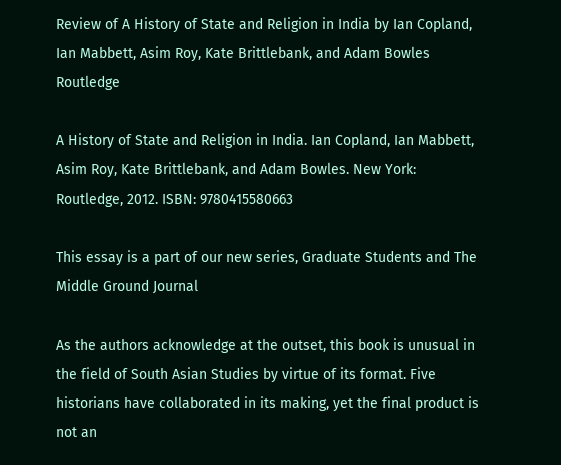Review of A History of State and Religion in India by Ian Copland, Ian Mabbett, Asim Roy, Kate Brittlebank, and Adam Bowles Routledge

A History of State and Religion in India. Ian Copland, Ian Mabbett, Asim Roy, Kate Brittlebank, and Adam Bowles. New York: Routledge, 2012. ISBN: 9780415580663

This essay is a part of our new series, Graduate Students and The Middle Ground Journal

As the authors acknowledge at the outset, this book is unusual in the field of South Asian Studies by virtue of its format. Five historians have collaborated in its making, yet the final product is not an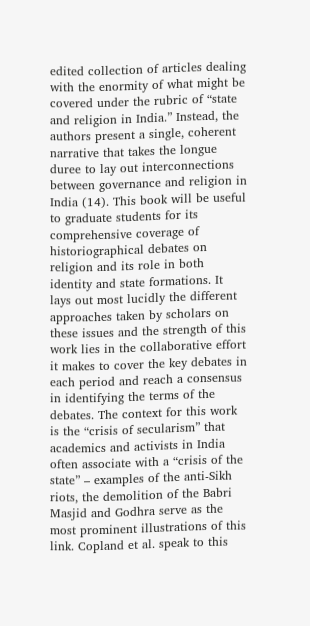edited collection of articles dealing with the enormity of what might be covered under the rubric of “state and religion in India.” Instead, the authors present a single, coherent narrative that takes the longue duree to lay out interconnections between governance and religion in India (14). This book will be useful to graduate students for its comprehensive coverage of historiographical debates on religion and its role in both identity and state formations. It lays out most lucidly the different approaches taken by scholars on these issues and the strength of this work lies in the collaborative effort it makes to cover the key debates in each period and reach a consensus in identifying the terms of the debates. The context for this work is the “crisis of secularism” that academics and activists in India often associate with a “crisis of the state” – examples of the anti-Sikh riots, the demolition of the Babri Masjid and Godhra serve as the most prominent illustrations of this link. Copland et al. speak to this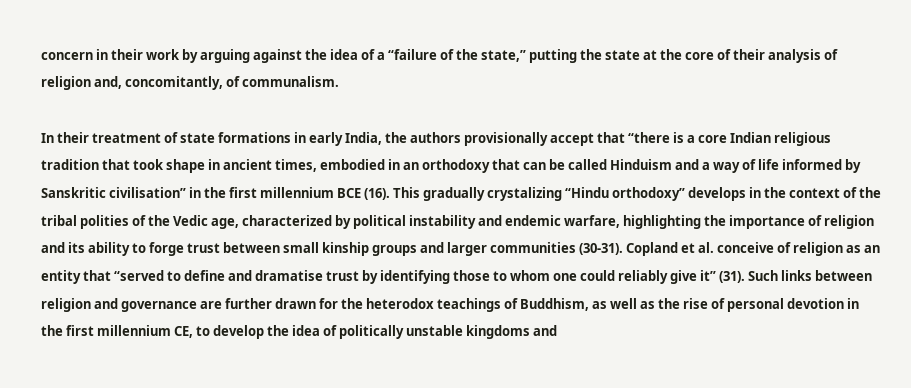concern in their work by arguing against the idea of a “failure of the state,” putting the state at the core of their analysis of religion and, concomitantly, of communalism.

In their treatment of state formations in early India, the authors provisionally accept that “there is a core Indian religious tradition that took shape in ancient times, embodied in an orthodoxy that can be called Hinduism and a way of life informed by Sanskritic civilisation” in the first millennium BCE (16). This gradually crystalizing “Hindu orthodoxy” develops in the context of the tribal polities of the Vedic age, characterized by political instability and endemic warfare, highlighting the importance of religion and its ability to forge trust between small kinship groups and larger communities (30-31). Copland et al. conceive of religion as an entity that “served to define and dramatise trust by identifying those to whom one could reliably give it” (31). Such links between religion and governance are further drawn for the heterodox teachings of Buddhism, as well as the rise of personal devotion in the first millennium CE, to develop the idea of politically unstable kingdoms and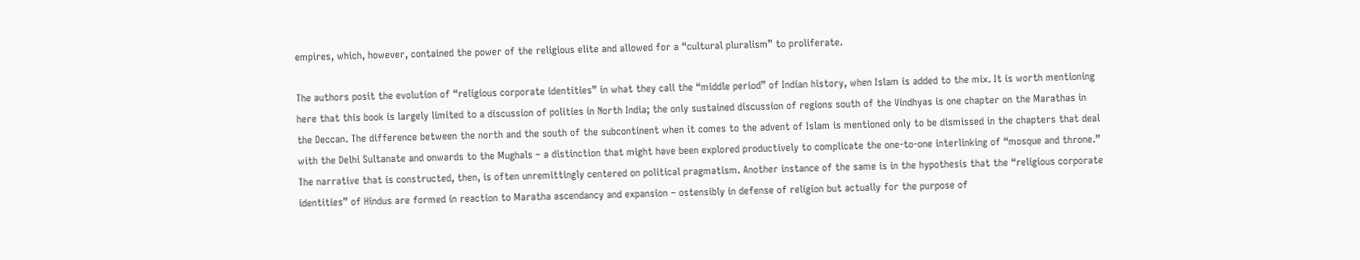empires, which, however, contained the power of the religious elite and allowed for a “cultural pluralism” to proliferate.

The authors posit the evolution of “religious corporate identities” in what they call the “middle period” of Indian history, when Islam is added to the mix. It is worth mentioning here that this book is largely limited to a discussion of polities in North India; the only sustained discussion of regions south of the Vindhyas is one chapter on the Marathas in the Deccan. The difference between the north and the south of the subcontinent when it comes to the advent of Islam is mentioned only to be dismissed in the chapters that deal with the Delhi Sultanate and onwards to the Mughals – a distinction that might have been explored productively to complicate the one-to-one interlinking of “mosque and throne.” The narrative that is constructed, then, is often unremittingly centered on political pragmatism. Another instance of the same is in the hypothesis that the “religious corporate identities” of Hindus are formed in reaction to Maratha ascendancy and expansion – ostensibly in defense of religion but actually for the purpose of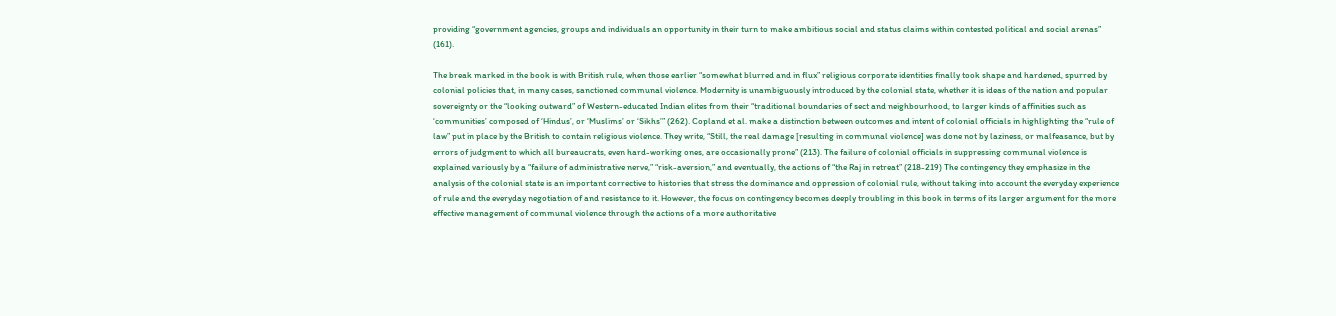providing “government agencies, groups and individuals an opportunity in their turn to make ambitious social and status claims within contested political and social arenas” (161).

The break marked in the book is with British rule, when those earlier “somewhat blurred and in flux” religious corporate identities finally took shape and hardened, spurred by colonial policies that, in many cases, sanctioned communal violence. Modernity is unambiguously introduced by the colonial state, whether it is ideas of the nation and popular sovereignty or the “looking outward” of Western-educated Indian elites from their “traditional boundaries of sect and neighbourhood, to larger kinds of affinities such as ‘communities’ composed of ‘Hindus’, or ‘Muslims’ or ‘Sikhs’” (262). Copland et al. make a distinction between outcomes and intent of colonial officials in highlighting the “rule of law” put in place by the British to contain religious violence. They write, “Still, the real damage [resulting in communal violence] was done not by laziness, or malfeasance, but by errors of judgment to which all bureaucrats, even hard-working ones, are occasionally prone” (213). The failure of colonial officials in suppressing communal violence is explained variously by a “failure of administrative nerve,” “risk-aversion,” and eventually, the actions of “the Raj in retreat” (218-219) The contingency they emphasize in the analysis of the colonial state is an important corrective to histories that stress the dominance and oppression of colonial rule, without taking into account the everyday experience of rule and the everyday negotiation of and resistance to it. However, the focus on contingency becomes deeply troubling in this book in terms of its larger argument for the more effective management of communal violence through the actions of a more authoritative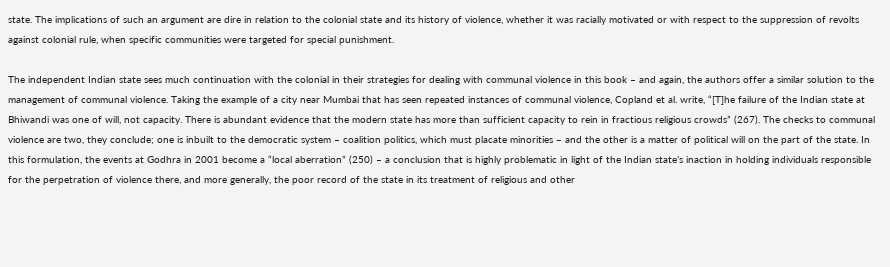state. The implications of such an argument are dire in relation to the colonial state and its history of violence, whether it was racially motivated or with respect to the suppression of revolts against colonial rule, when specific communities were targeted for special punishment.

The independent Indian state sees much continuation with the colonial in their strategies for dealing with communal violence in this book – and again, the authors offer a similar solution to the management of communal violence. Taking the example of a city near Mumbai that has seen repeated instances of communal violence, Copland et al. write, “[T]he failure of the Indian state at Bhiwandi was one of will, not capacity. There is abundant evidence that the modern state has more than sufficient capacity to rein in fractious religious crowds” (267). The checks to communal violence are two, they conclude; one is inbuilt to the democratic system – coalition politics, which must placate minorities – and the other is a matter of political will on the part of the state. In this formulation, the events at Godhra in 2001 become a “local aberration” (250) – a conclusion that is highly problematic in light of the Indian state’s inaction in holding individuals responsible for the perpetration of violence there, and more generally, the poor record of the state in its treatment of religious and other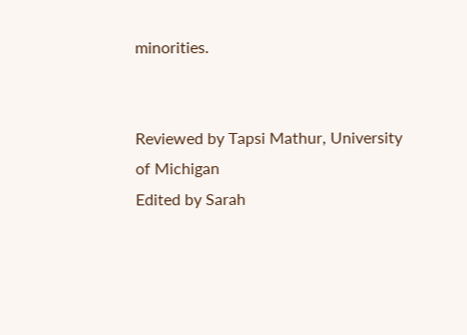minorities.


Reviewed by Tapsi Mathur, University of Michigan
Edited by Sarah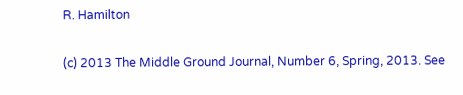R. Hamilton

(c) 2013 The Middle Ground Journal, Number 6, Spring, 2013. See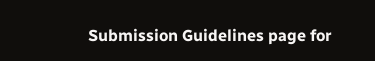Submission Guidelines page for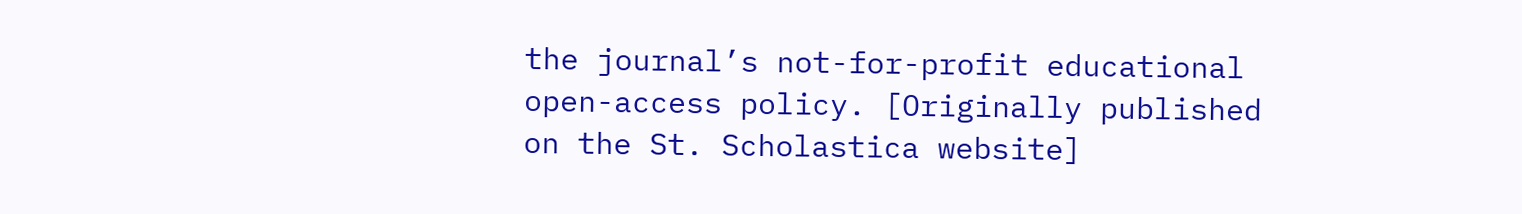the journal’s not-for-profit educational open-access policy. [Originally published on the St. Scholastica website]